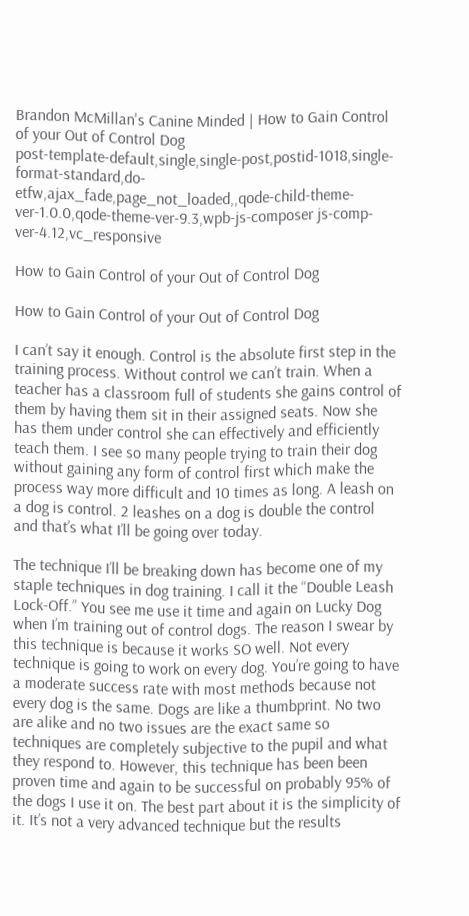Brandon McMillan's Canine Minded | How to Gain Control of your Out of Control Dog
post-template-default,single,single-post,postid-1018,single-format-standard,do-etfw,ajax_fade,page_not_loaded,,qode-child-theme-ver-1.0.0,qode-theme-ver-9.3,wpb-js-composer js-comp-ver-4.12,vc_responsive

How to Gain Control of your Out of Control Dog

How to Gain Control of your Out of Control Dog

I can’t say it enough. Control is the absolute first step in the training process. Without control we can’t train. When a teacher has a classroom full of students she gains control of them by having them sit in their assigned seats. Now she has them under control she can effectively and efficiently teach them. I see so many people trying to train their dog without gaining any form of control first which make the process way more difficult and 10 times as long. A leash on a dog is control. 2 leashes on a dog is double the control and that’s what I’ll be going over today.

The technique I’ll be breaking down has become one of my staple techniques in dog training. I call it the “Double Leash Lock-Off.” You see me use it time and again on Lucky Dog when I’m training out of control dogs. The reason I swear by this technique is because it works SO well. Not every technique is going to work on every dog. You’re going to have a moderate success rate with most methods because not every dog is the same. Dogs are like a thumbprint. No two are alike and no two issues are the exact same so techniques are completely subjective to the pupil and what they respond to. However, this technique has been been proven time and again to be successful on probably 95% of the dogs I use it on. The best part about it is the simplicity of it. It’s not a very advanced technique but the results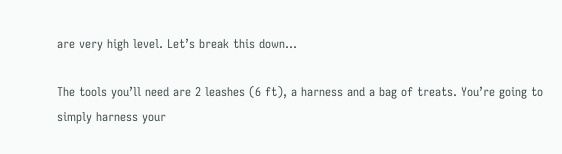are very high level. Let’s break this down…

The tools you’ll need are 2 leashes (6 ft), a harness and a bag of treats. You’re going to simply harness your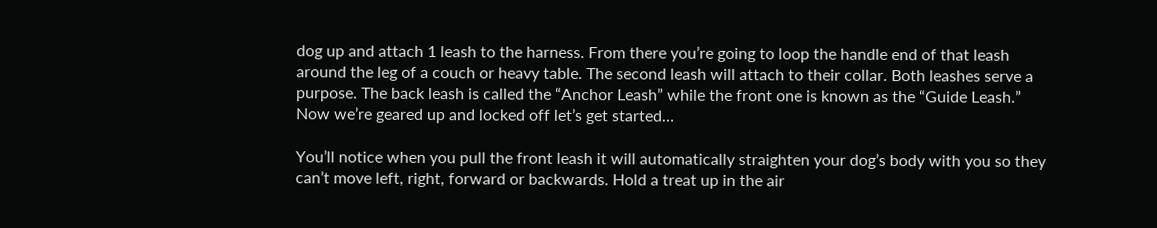dog up and attach 1 leash to the harness. From there you’re going to loop the handle end of that leash around the leg of a couch or heavy table. The second leash will attach to their collar. Both leashes serve a purpose. The back leash is called the “Anchor Leash” while the front one is known as the “Guide Leash.”  Now we’re geared up and locked off let’s get started…

You’ll notice when you pull the front leash it will automatically straighten your dog’s body with you so they can’t move left, right, forward or backwards. Hold a treat up in the air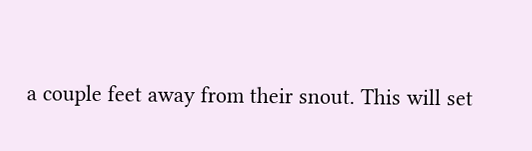a couple feet away from their snout. This will set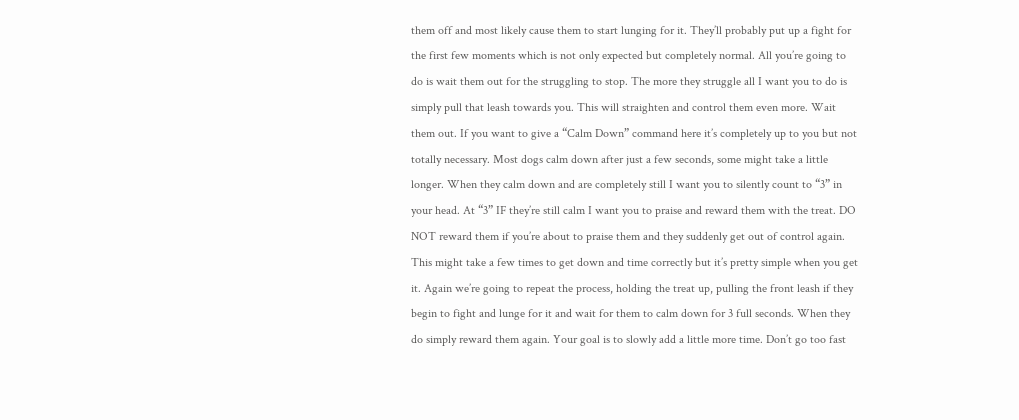them off and most likely cause them to start lunging for it. They’ll probably put up a fight for the first few moments which is not only expected but completely normal. All you’re going to do is wait them out for the struggling to stop. The more they struggle all I want you to do is simply pull that leash towards you. This will straighten and control them even more. Wait them out. If you want to give a “Calm Down” command here it’s completely up to you but not totally necessary. Most dogs calm down after just a few seconds, some might take a little longer. When they calm down and are completely still I want you to silently count to “3” in your head. At “3” IF they’re still calm I want you to praise and reward them with the treat. DO NOT reward them if you’re about to praise them and they suddenly get out of control again. This might take a few times to get down and time correctly but it’s pretty simple when you get it. Again we’re going to repeat the process, holding the treat up, pulling the front leash if they begin to fight and lunge for it and wait for them to calm down for 3 full seconds. When they do simply reward them again. Your goal is to slowly add a little more time. Don’t go too fast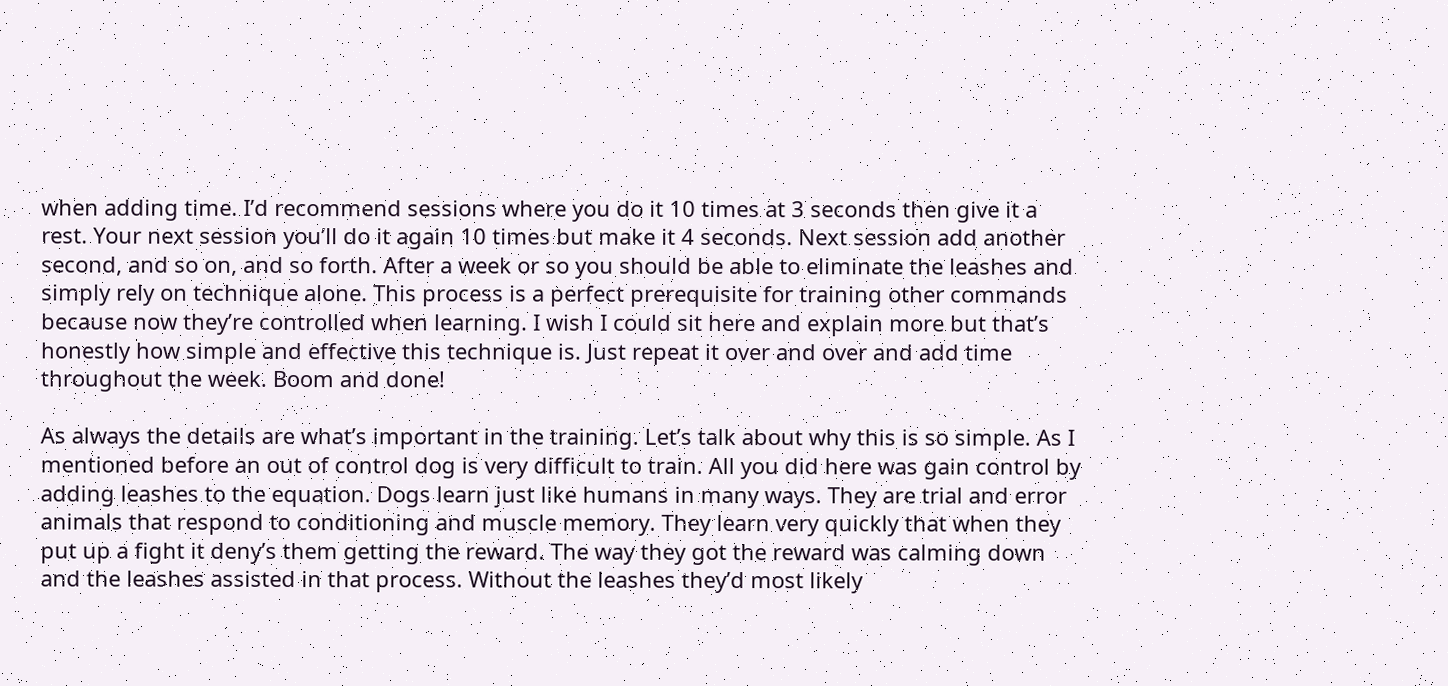when adding time. I’d recommend sessions where you do it 10 times at 3 seconds then give it a rest. Your next session you’ll do it again 10 times but make it 4 seconds. Next session add another second, and so on, and so forth. After a week or so you should be able to eliminate the leashes and simply rely on technique alone. This process is a perfect prerequisite for training other commands because now they’re controlled when learning. I wish I could sit here and explain more but that’s honestly how simple and effective this technique is. Just repeat it over and over and add time throughout the week. Boom and done!

As always the details are what’s important in the training. Let’s talk about why this is so simple. As I mentioned before an out of control dog is very difficult to train. All you did here was gain control by adding leashes to the equation. Dogs learn just like humans in many ways. They are trial and error animals that respond to conditioning and muscle memory. They learn very quickly that when they put up a fight it deny’s them getting the reward. The way they got the reward was calming down and the leashes assisted in that process. Without the leashes they’d most likely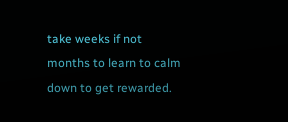take weeks if not months to learn to calm down to get rewarded.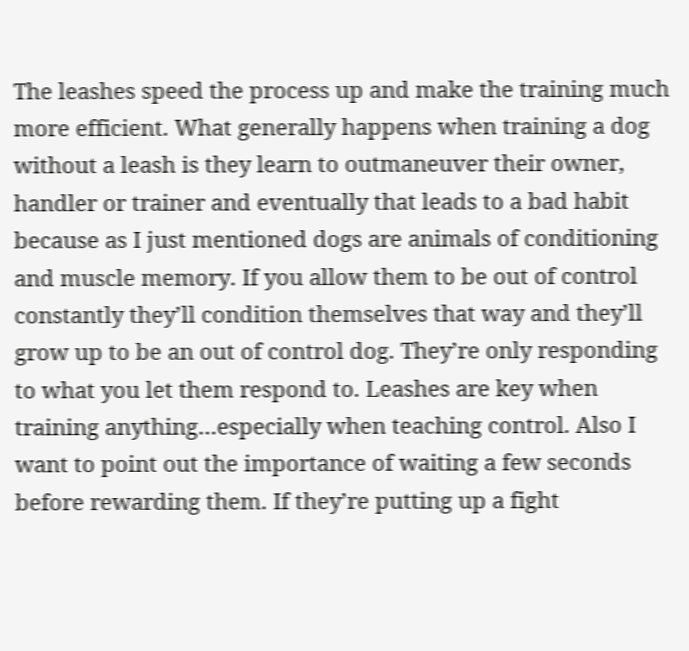The leashes speed the process up and make the training much more efficient. What generally happens when training a dog without a leash is they learn to outmaneuver their owner, handler or trainer and eventually that leads to a bad habit because as I just mentioned dogs are animals of conditioning and muscle memory. If you allow them to be out of control constantly they’ll condition themselves that way and they’ll grow up to be an out of control dog. They’re only responding to what you let them respond to. Leashes are key when training anything…especially when teaching control. Also I want to point out the importance of waiting a few seconds before rewarding them. If they’re putting up a fight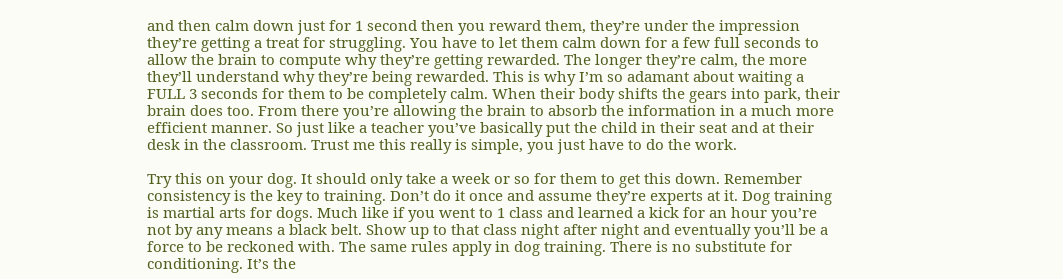and then calm down just for 1 second then you reward them, they’re under the impression they’re getting a treat for struggling. You have to let them calm down for a few full seconds to allow the brain to compute why they’re getting rewarded. The longer they’re calm, the more they’ll understand why they’re being rewarded. This is why I’m so adamant about waiting a FULL 3 seconds for them to be completely calm. When their body shifts the gears into park, their brain does too. From there you’re allowing the brain to absorb the information in a much more efficient manner. So just like a teacher you’ve basically put the child in their seat and at their desk in the classroom. Trust me this really is simple, you just have to do the work.

Try this on your dog. It should only take a week or so for them to get this down. Remember consistency is the key to training. Don’t do it once and assume they’re experts at it. Dog training is martial arts for dogs. Much like if you went to 1 class and learned a kick for an hour you’re not by any means a black belt. Show up to that class night after night and eventually you’ll be a force to be reckoned with. The same rules apply in dog training. There is no substitute for conditioning. It’s the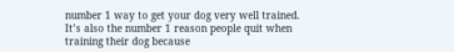number 1 way to get your dog very well trained. It’s also the number 1 reason people quit when training their dog because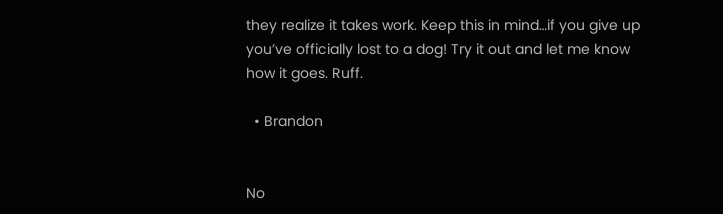they realize it takes work. Keep this in mind…if you give up you’ve officially lost to a dog! Try it out and let me know how it goes. Ruff.

  • Brandon


No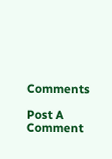Comments

Post A Comment